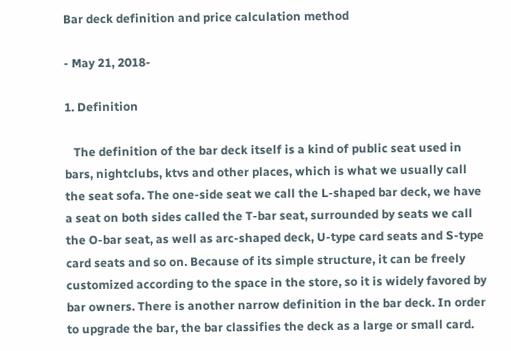Bar deck definition and price calculation method

- May 21, 2018-

1. Definition

   The definition of the bar deck itself is a kind of public seat used in bars, nightclubs, ktvs and other places, which is what we usually call the seat sofa. The one-side seat we call the L-shaped bar deck, we have a seat on both sides called the T-bar seat, surrounded by seats we call the O-bar seat, as well as arc-shaped deck, U-type card seats and S-type card seats and so on. Because of its simple structure, it can be freely customized according to the space in the store, so it is widely favored by bar owners. There is another narrow definition in the bar deck. In order to upgrade the bar, the bar classifies the deck as a large or small card.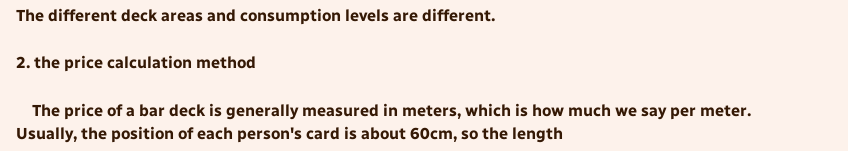The different deck areas and consumption levels are different.

2. the price calculation method

    The price of a bar deck is generally measured in meters, which is how much we say per meter. Usually, the position of each person's card is about 60cm, so the length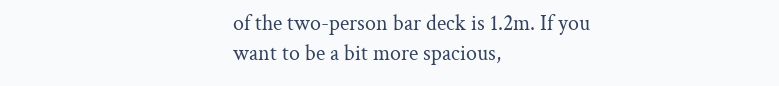of the two-person bar deck is 1.2m. If you want to be a bit more spacious,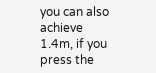you can also achieve 1.4m, if you press the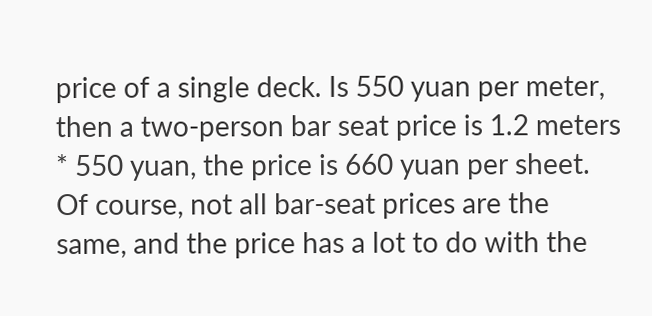price of a single deck. Is 550 yuan per meter, then a two-person bar seat price is 1.2 meters * 550 yuan, the price is 660 yuan per sheet. Of course, not all bar-seat prices are the same, and the price has a lot to do with the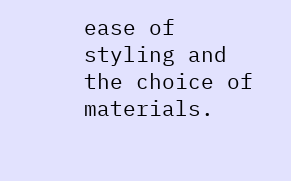ease of styling and the choice of materials.